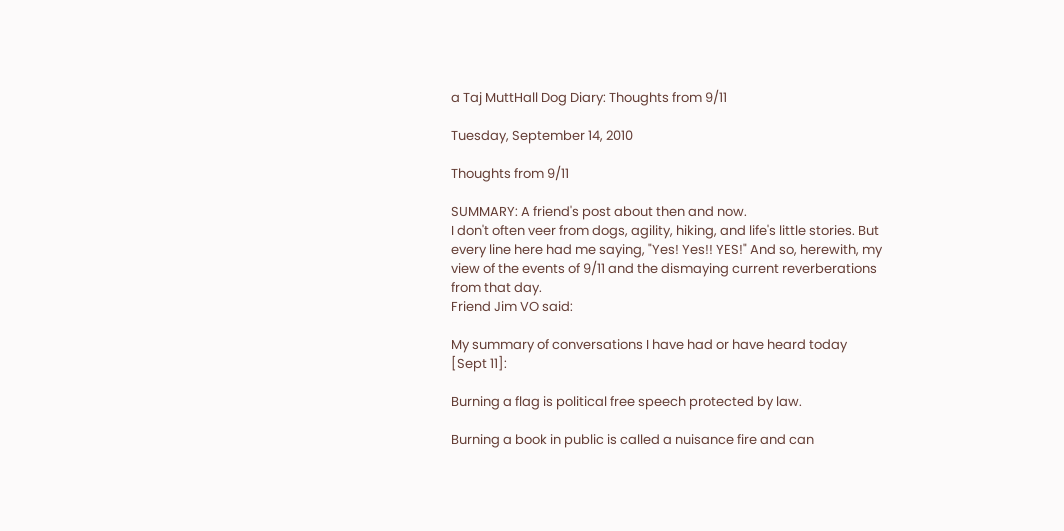a Taj MuttHall Dog Diary: Thoughts from 9/11

Tuesday, September 14, 2010

Thoughts from 9/11

SUMMARY: A friend's post about then and now.
I don't often veer from dogs, agility, hiking, and life's little stories. But every line here had me saying, "Yes! Yes!! YES!" And so, herewith, my view of the events of 9/11 and the dismaying current reverberations from that day.
Friend Jim VO said:

My summary of conversations I have had or have heard today [Sept 11]:

Burning a flag is political free speech protected by law.

Burning a book in public is called a nuisance fire and can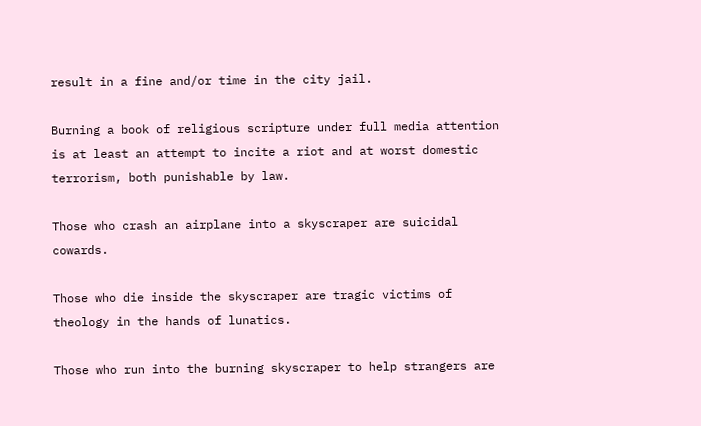result in a fine and/or time in the city jail.

Burning a book of religious scripture under full media attention is at least an attempt to incite a riot and at worst domestic terrorism, both punishable by law.

Those who crash an airplane into a skyscraper are suicidal cowards.

Those who die inside the skyscraper are tragic victims of theology in the hands of lunatics.

Those who run into the burning skyscraper to help strangers are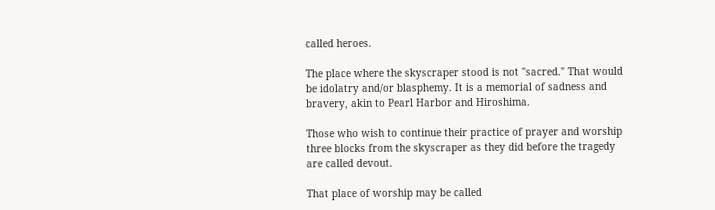called heroes.

The place where the skyscraper stood is not "sacred." That would be idolatry and/or blasphemy. It is a memorial of sadness and bravery, akin to Pearl Harbor and Hiroshima.

Those who wish to continue their practice of prayer and worship three blocks from the skyscraper as they did before the tragedy are called devout.

That place of worship may be called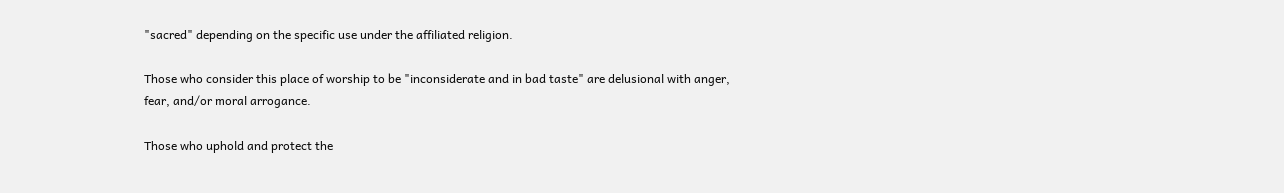"sacred" depending on the specific use under the affiliated religion.

Those who consider this place of worship to be "inconsiderate and in bad taste" are delusional with anger, fear, and/or moral arrogance.

Those who uphold and protect the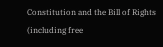Constitution and the Bill of Rights (including free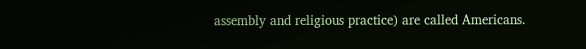assembly and religious practice) are called Americans.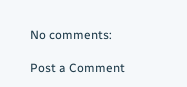No comments:

Post a Comment